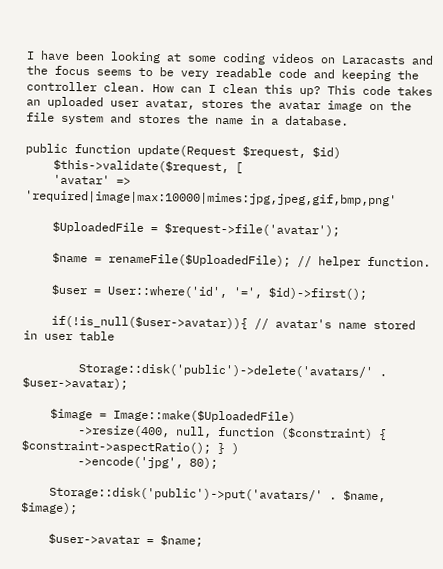I have been looking at some coding videos on Laracasts and the focus seems to be very readable code and keeping the controller clean. How can I clean this up? This code takes an uploaded user avatar, stores the avatar image on the file system and stores the name in a database.

public function update(Request $request, $id)
    $this->validate($request, [
    'avatar' => 'required|image|max:10000|mimes:jpg,jpeg,gif,bmp,png'

    $UploadedFile = $request->file('avatar');

    $name = renameFile($UploadedFile); // helper function.

    $user = User::where('id', '=', $id)->first();

    if(!is_null($user->avatar)){ // avatar's name stored in user table

        Storage::disk('public')->delete('avatars/' . $user->avatar);

    $image = Image::make($UploadedFile)
        ->resize(400, null, function ($constraint) { $constraint->aspectRatio(); } )
        ->encode('jpg', 80);

    Storage::disk('public')->put('avatars/' . $name, $image);

    $user->avatar = $name;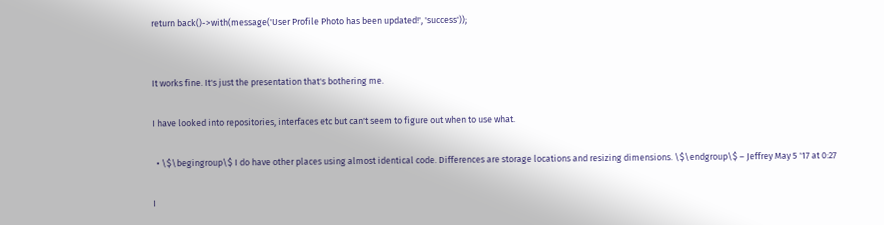return back()->with(message('User Profile Photo has been updated!', 'success'));


It works fine. It's just the presentation that's bothering me.

I have looked into repositories, interfaces etc but can't seem to figure out when to use what.

  • \$\begingroup\$ I do have other places using almost identical code. Differences are storage locations and resizing dimensions. \$\endgroup\$ – Jeffrey May 5 '17 at 0:27

I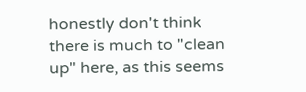honestly don't think there is much to "clean up" here, as this seems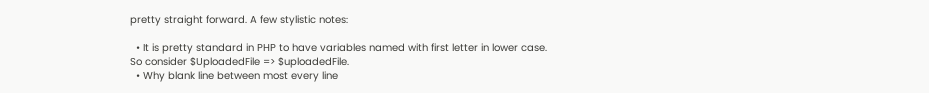pretty straight forward. A few stylistic notes:

  • It is pretty standard in PHP to have variables named with first letter in lower case. So consider $UploadedFile => $uploadedFile.
  • Why blank line between most every line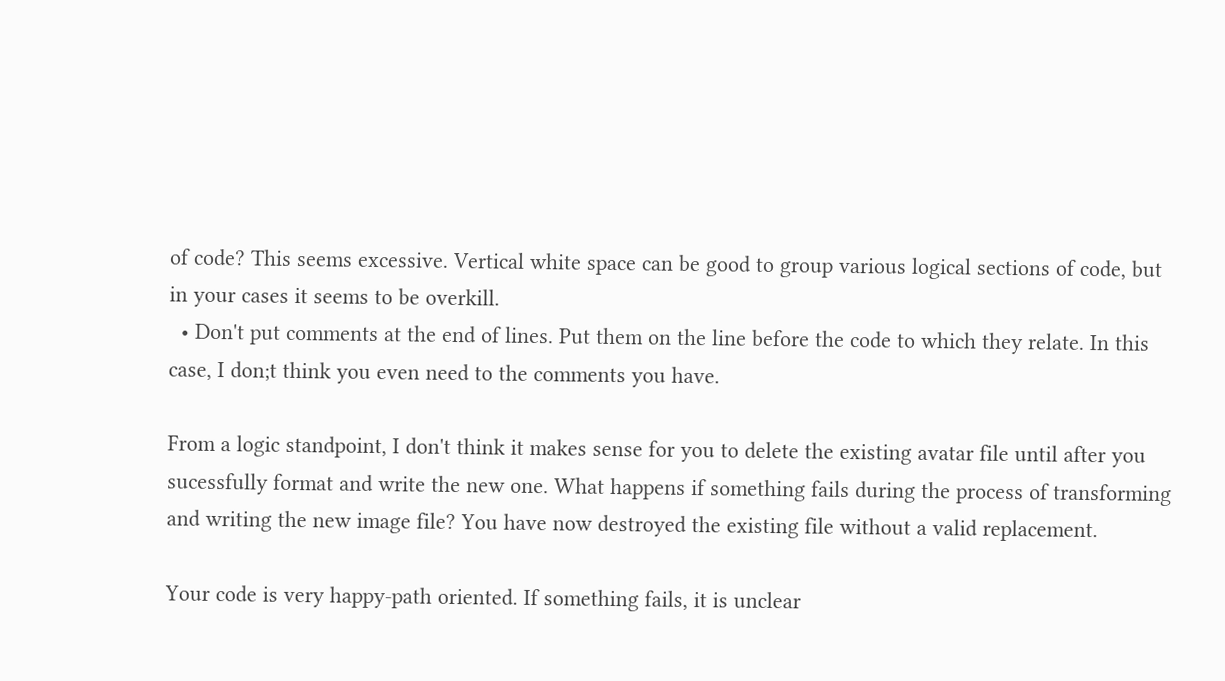of code? This seems excessive. Vertical white space can be good to group various logical sections of code, but in your cases it seems to be overkill.
  • Don't put comments at the end of lines. Put them on the line before the code to which they relate. In this case, I don;t think you even need to the comments you have.

From a logic standpoint, I don't think it makes sense for you to delete the existing avatar file until after you sucessfully format and write the new one. What happens if something fails during the process of transforming and writing the new image file? You have now destroyed the existing file without a valid replacement.

Your code is very happy-path oriented. If something fails, it is unclear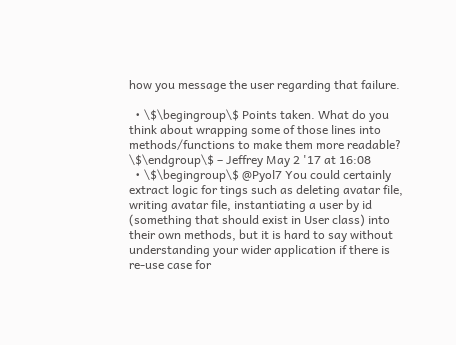how you message the user regarding that failure.

  • \$\begingroup\$ Points taken. What do you think about wrapping some of those lines into methods/functions to make them more readable? \$\endgroup\$ – Jeffrey May 2 '17 at 16:08
  • \$\begingroup\$ @Pyol7 You could certainly extract logic for tings such as deleting avatar file, writing avatar file, instantiating a user by id (something that should exist in User class) into their own methods, but it is hard to say without understanding your wider application if there is re-use case for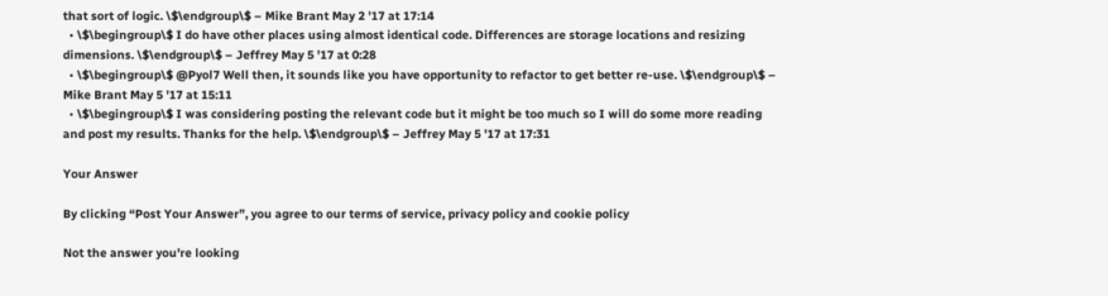that sort of logic. \$\endgroup\$ – Mike Brant May 2 '17 at 17:14
  • \$\begingroup\$ I do have other places using almost identical code. Differences are storage locations and resizing dimensions. \$\endgroup\$ – Jeffrey May 5 '17 at 0:28
  • \$\begingroup\$ @Pyol7 Well then, it sounds like you have opportunity to refactor to get better re-use. \$\endgroup\$ – Mike Brant May 5 '17 at 15:11
  • \$\begingroup\$ I was considering posting the relevant code but it might be too much so I will do some more reading and post my results. Thanks for the help. \$\endgroup\$ – Jeffrey May 5 '17 at 17:31

Your Answer

By clicking “Post Your Answer”, you agree to our terms of service, privacy policy and cookie policy

Not the answer you're looking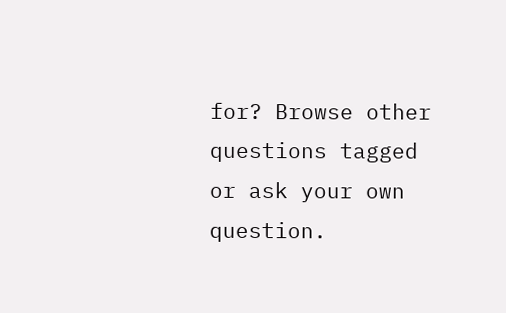for? Browse other questions tagged or ask your own question.